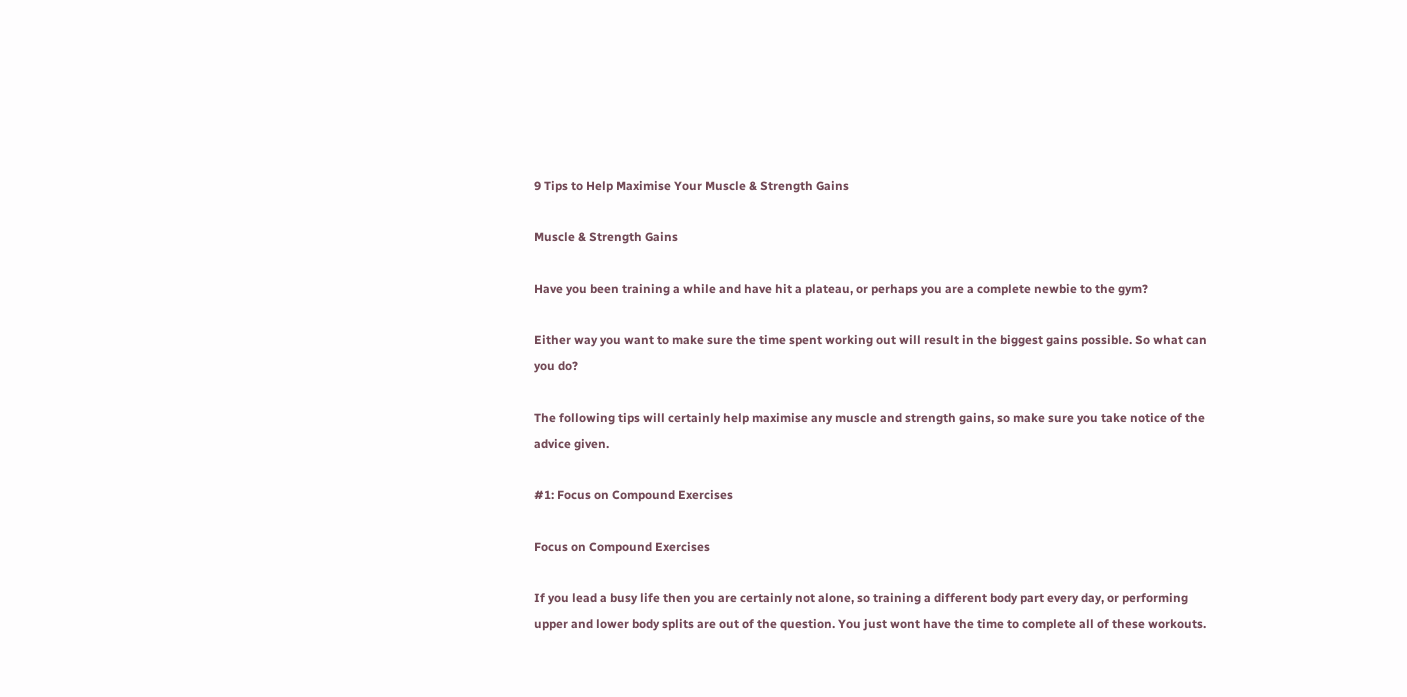9 Tips to Help Maximise Your Muscle & Strength Gains

Muscle & Strength Gains

Have you been training a while and have hit a plateau, or perhaps you are a complete newbie to the gym?

Either way you want to make sure the time spent working out will result in the biggest gains possible. So what can you do?

The following tips will certainly help maximise any muscle and strength gains, so make sure you take notice of the advice given.

#1: Focus on Compound Exercises

Focus on Compound Exercises

If you lead a busy life then you are certainly not alone, so training a different body part every day, or performing upper and lower body splits are out of the question. You just wont have the time to complete all of these workouts.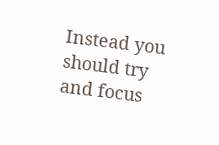Instead you should try and focus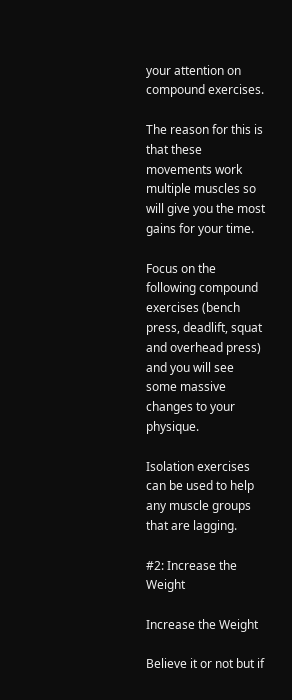your attention on compound exercises.

The reason for this is that these movements work multiple muscles so will give you the most gains for your time.

Focus on the following compound exercises (bench press, deadlift, squat and overhead press) and you will see some massive changes to your physique.

Isolation exercises can be used to help any muscle groups that are lagging.

#2: Increase the Weight

Increase the Weight

Believe it or not but if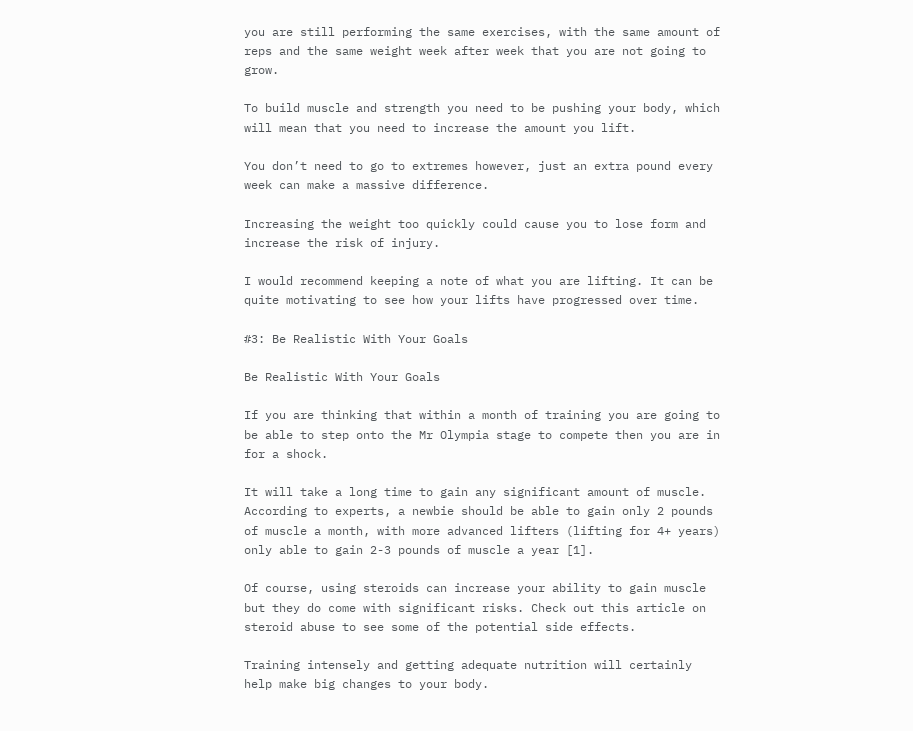you are still performing the same exercises, with the same amount of reps and the same weight week after week that you are not going to grow.

To build muscle and strength you need to be pushing your body, which will mean that you need to increase the amount you lift.

You don’t need to go to extremes however, just an extra pound every week can make a massive difference.

Increasing the weight too quickly could cause you to lose form and increase the risk of injury.

I would recommend keeping a note of what you are lifting. It can be quite motivating to see how your lifts have progressed over time.

#3: Be Realistic With Your Goals

Be Realistic With Your Goals

If you are thinking that within a month of training you are going to be able to step onto the Mr Olympia stage to compete then you are in for a shock.

It will take a long time to gain any significant amount of muscle. According to experts, a newbie should be able to gain only 2 pounds of muscle a month, with more advanced lifters (lifting for 4+ years) only able to gain 2-3 pounds of muscle a year [1].

Of course, using steroids can increase your ability to gain muscle but they do come with significant risks. Check out this article on steroid abuse to see some of the potential side effects.

Training intensely and getting adequate nutrition will certainly help make big changes to your body.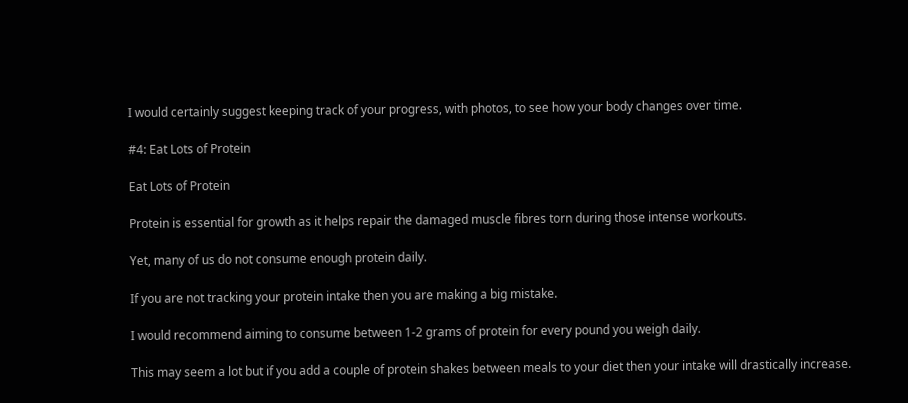I would certainly suggest keeping track of your progress, with photos, to see how your body changes over time.

#4: Eat Lots of Protein

Eat Lots of Protein

Protein is essential for growth as it helps repair the damaged muscle fibres torn during those intense workouts.

Yet, many of us do not consume enough protein daily.

If you are not tracking your protein intake then you are making a big mistake.

I would recommend aiming to consume between 1-2 grams of protein for every pound you weigh daily.

This may seem a lot but if you add a couple of protein shakes between meals to your diet then your intake will drastically increase.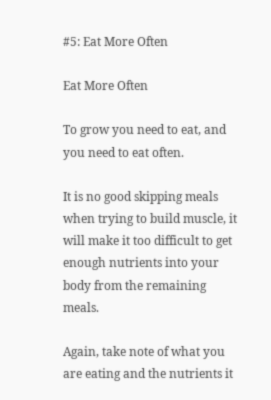#5: Eat More Often

Eat More Often

To grow you need to eat, and you need to eat often.

It is no good skipping meals when trying to build muscle, it will make it too difficult to get enough nutrients into your body from the remaining meals.

Again, take note of what you are eating and the nutrients it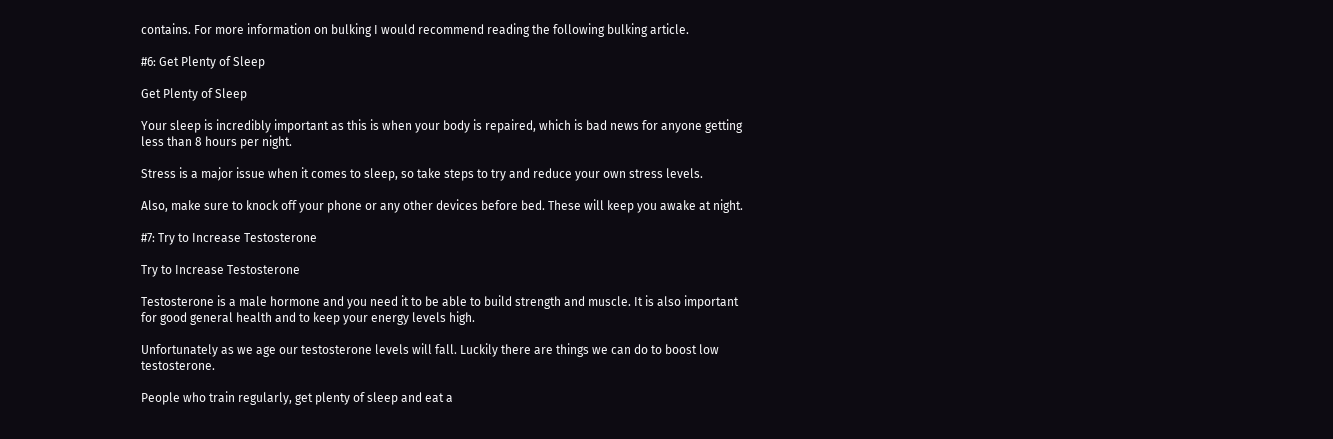contains. For more information on bulking I would recommend reading the following bulking article.

#6: Get Plenty of Sleep

Get Plenty of Sleep

Your sleep is incredibly important as this is when your body is repaired, which is bad news for anyone getting less than 8 hours per night.

Stress is a major issue when it comes to sleep, so take steps to try and reduce your own stress levels.

Also, make sure to knock off your phone or any other devices before bed. These will keep you awake at night.

#7: Try to Increase Testosterone

Try to Increase Testosterone

Testosterone is a male hormone and you need it to be able to build strength and muscle. It is also important for good general health and to keep your energy levels high.

Unfortunately as we age our testosterone levels will fall. Luckily there are things we can do to boost low testosterone.

People who train regularly, get plenty of sleep and eat a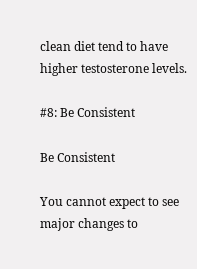clean diet tend to have higher testosterone levels.

#8: Be Consistent

Be Consistent

You cannot expect to see major changes to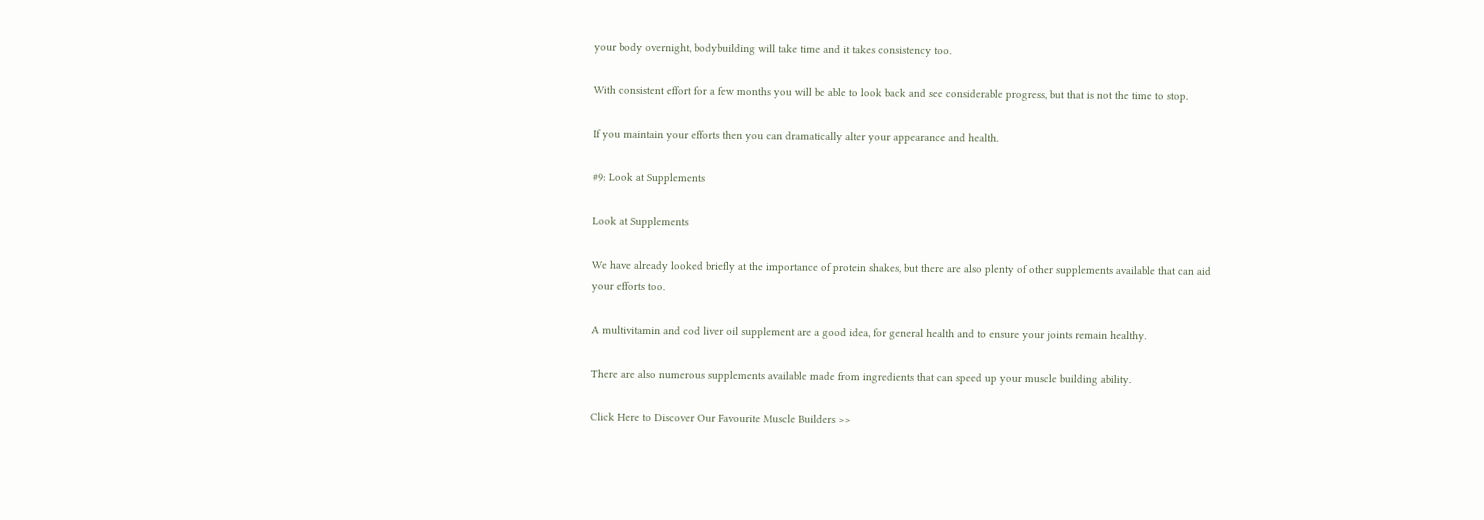your body overnight, bodybuilding will take time and it takes consistency too.

With consistent effort for a few months you will be able to look back and see considerable progress, but that is not the time to stop.

If you maintain your efforts then you can dramatically alter your appearance and health.

#9: Look at Supplements

Look at Supplements

We have already looked briefly at the importance of protein shakes, but there are also plenty of other supplements available that can aid your efforts too.

A multivitamin and cod liver oil supplement are a good idea, for general health and to ensure your joints remain healthy.

There are also numerous supplements available made from ingredients that can speed up your muscle building ability.

Click Here to Discover Our Favourite Muscle Builders >>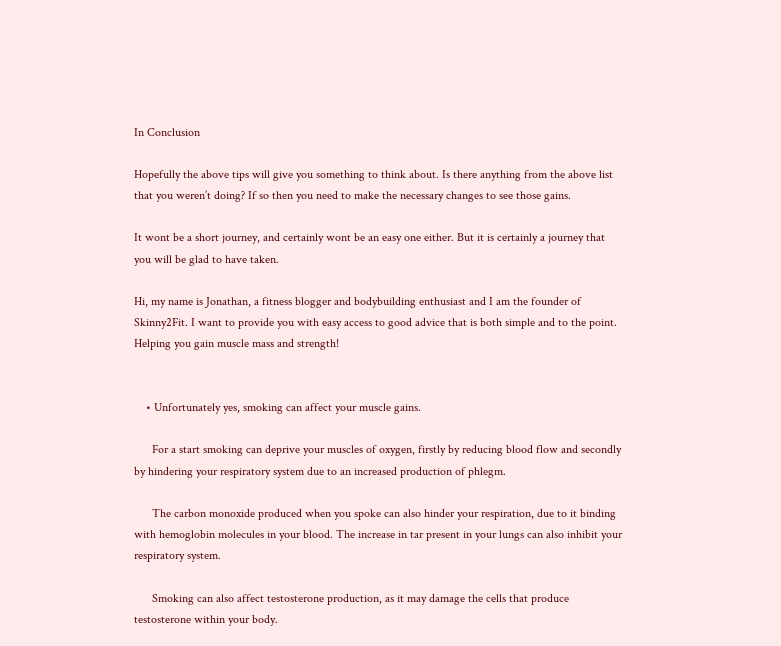In Conclusion

Hopefully the above tips will give you something to think about. Is there anything from the above list that you weren’t doing? If so then you need to make the necessary changes to see those gains.

It wont be a short journey, and certainly wont be an easy one either. But it is certainly a journey that you will be glad to have taken.

Hi, my name is Jonathan, a fitness blogger and bodybuilding enthusiast and I am the founder of Skinny2Fit. I want to provide you with easy access to good advice that is both simple and to the point. Helping you gain muscle mass and strength!


    • Unfortunately yes, smoking can affect your muscle gains.

      For a start smoking can deprive your muscles of oxygen, firstly by reducing blood flow and secondly by hindering your respiratory system due to an increased production of phlegm.

      The carbon monoxide produced when you spoke can also hinder your respiration, due to it binding with hemoglobin molecules in your blood. The increase in tar present in your lungs can also inhibit your respiratory system.

      Smoking can also affect testosterone production, as it may damage the cells that produce testosterone within your body.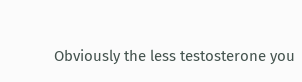Obviously the less testosterone you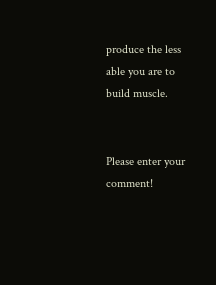produce the less able you are to build muscle.


Please enter your comment!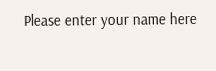Please enter your name here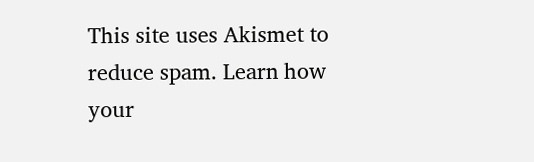This site uses Akismet to reduce spam. Learn how your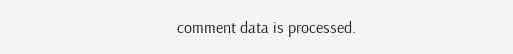comment data is processed.